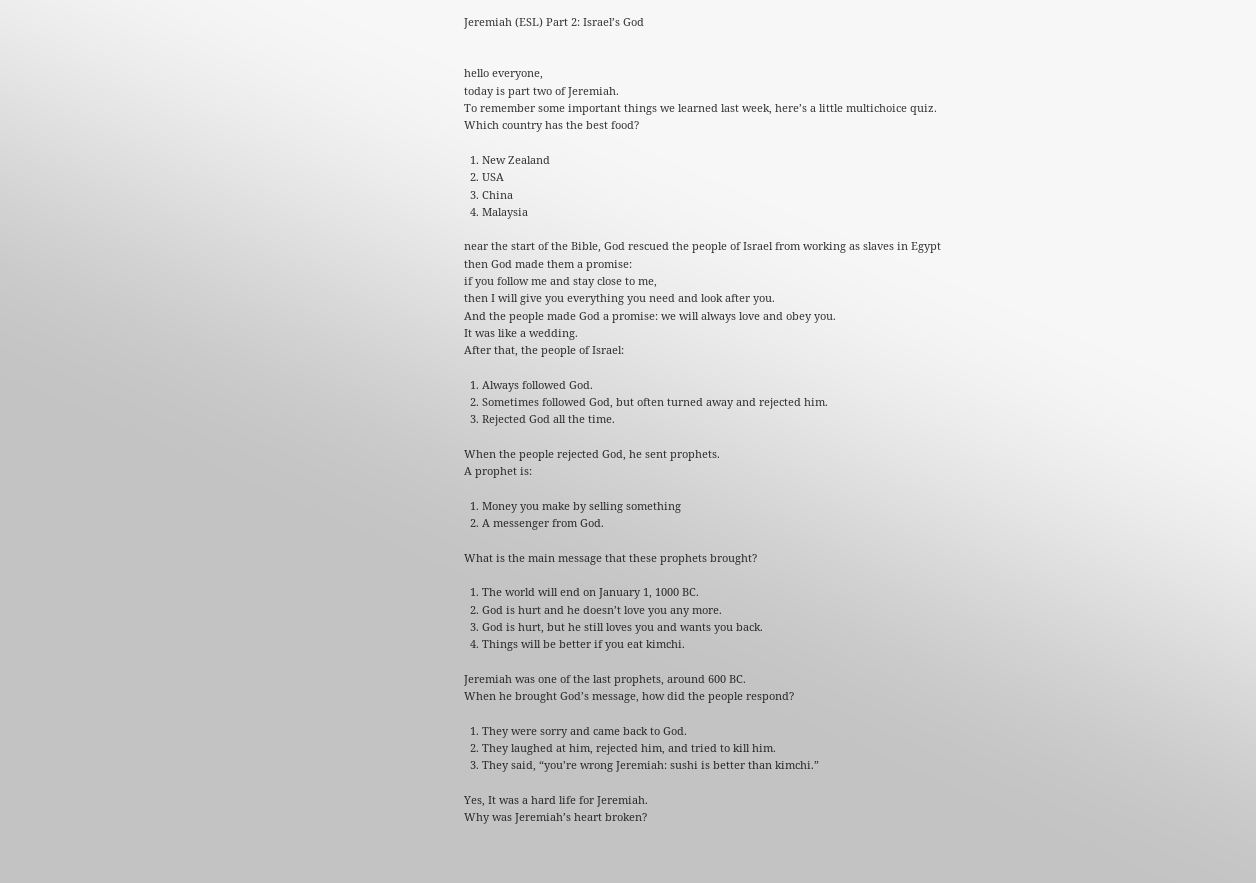Jeremiah (ESL) Part 2: Israel’s God


hello everyone,
today is part two of Jeremiah.
To remember some important things we learned last week, here’s a little multichoice quiz.
Which country has the best food?

  1. New Zealand
  2. USA
  3. China
  4. Malaysia

near the start of the Bible, God rescued the people of Israel from working as slaves in Egypt
then God made them a promise:
if you follow me and stay close to me,
then I will give you everything you need and look after you.
And the people made God a promise: we will always love and obey you.
It was like a wedding.
After that, the people of Israel:

  1. Always followed God.
  2. Sometimes followed God, but often turned away and rejected him.
  3. Rejected God all the time.

When the people rejected God, he sent prophets.
A prophet is:

  1. Money you make by selling something
  2. A messenger from God.

What is the main message that these prophets brought?

  1. The world will end on January 1, 1000 BC.
  2. God is hurt and he doesn’t love you any more.
  3. God is hurt, but he still loves you and wants you back.
  4. Things will be better if you eat kimchi.

Jeremiah was one of the last prophets, around 600 BC.
When he brought God’s message, how did the people respond?

  1. They were sorry and came back to God.
  2. They laughed at him, rejected him, and tried to kill him.
  3. They said, “you’re wrong Jeremiah: sushi is better than kimchi.”

Yes, It was a hard life for Jeremiah.
Why was Jeremiah’s heart broken?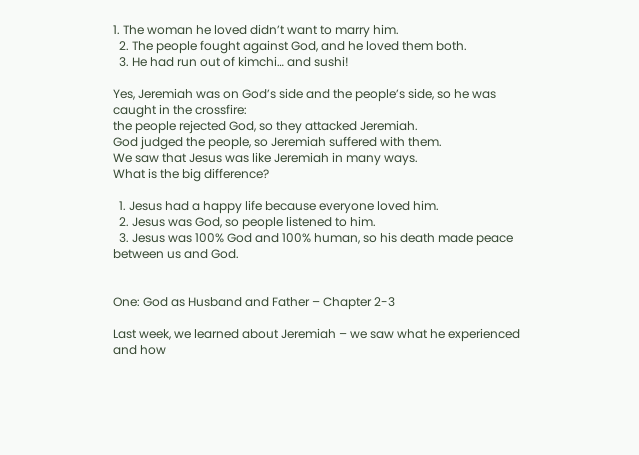1. The woman he loved didn’t want to marry him.
  2. The people fought against God, and he loved them both.
  3. He had run out of kimchi… and sushi!

Yes, Jeremiah was on God’s side and the people’s side, so he was caught in the crossfire:
the people rejected God, so they attacked Jeremiah.
God judged the people, so Jeremiah suffered with them.
We saw that Jesus was like Jeremiah in many ways.
What is the big difference?

  1. Jesus had a happy life because everyone loved him.
  2. Jesus was God, so people listened to him.
  3. Jesus was 100% God and 100% human, so his death made peace between us and God.


One: God as Husband and Father – Chapter 2-3

Last week, we learned about Jeremiah – we saw what he experienced and how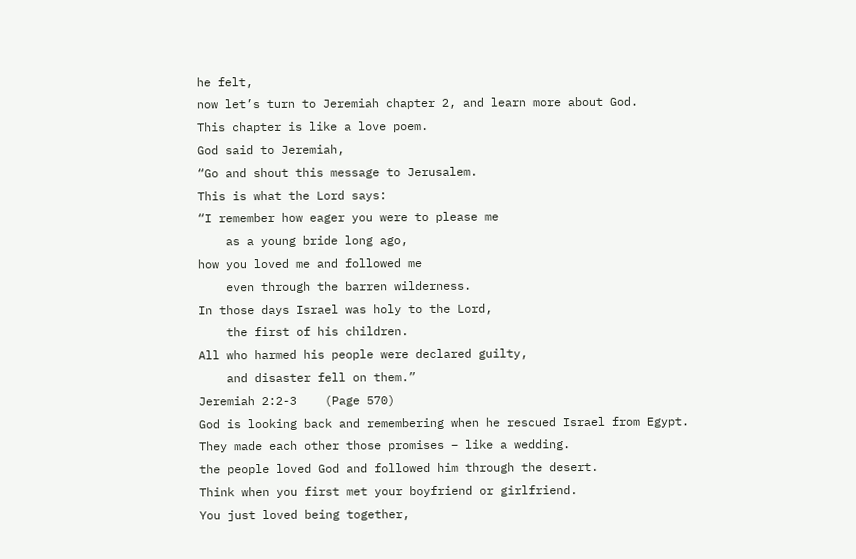he felt,
now let’s turn to Jeremiah chapter 2, and learn more about God.
This chapter is like a love poem.
God said to Jeremiah,
“Go and shout this message to Jerusalem.
This is what the Lord says:
“I remember how eager you were to please me
    as a young bride long ago,
how you loved me and followed me
    even through the barren wilderness.
In those days Israel was holy to the Lord,
    the first of his children.
All who harmed his people were declared guilty,
    and disaster fell on them.”
Jeremiah 2:2-3    (Page 570)
God is looking back and remembering when he rescued Israel from Egypt.
They made each other those promises – like a wedding.
the people loved God and followed him through the desert.
Think when you first met your boyfriend or girlfriend.
You just loved being together,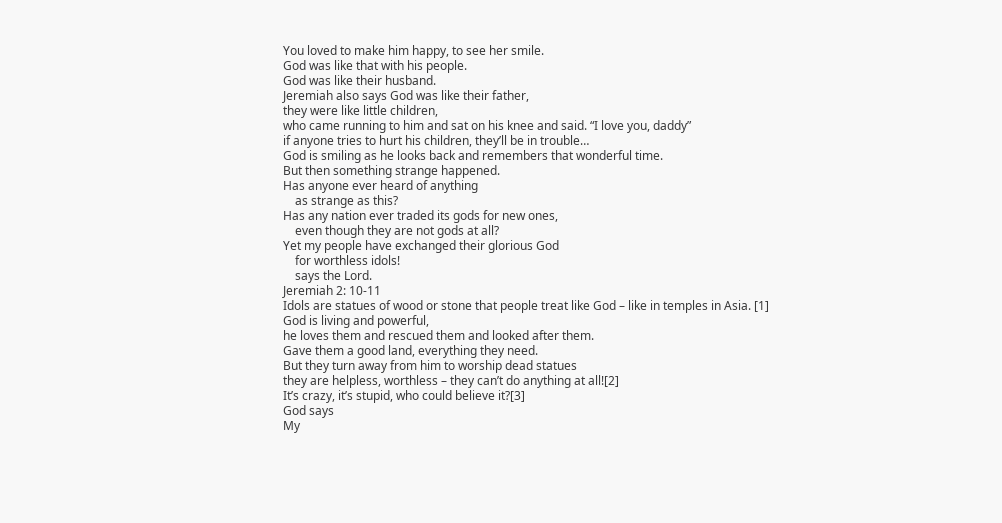You loved to make him happy, to see her smile.
God was like that with his people.
God was like their husband.
Jeremiah also says God was like their father,
they were like little children,
who came running to him and sat on his knee and said. “I love you, daddy”
if anyone tries to hurt his children, they’ll be in trouble…
God is smiling as he looks back and remembers that wonderful time.
But then something strange happened.
Has anyone ever heard of anything
    as strange as this?
Has any nation ever traded its gods for new ones,
    even though they are not gods at all?
Yet my people have exchanged their glorious God
    for worthless idols!
    says the Lord.
Jeremiah 2: 10-11
Idols are statues of wood or stone that people treat like God – like in temples in Asia. [1]
God is living and powerful,
he loves them and rescued them and looked after them.
Gave them a good land, everything they need.
But they turn away from him to worship dead statues
they are helpless, worthless – they can’t do anything at all![2]
It’s crazy, it’s stupid, who could believe it?[3]
God says
My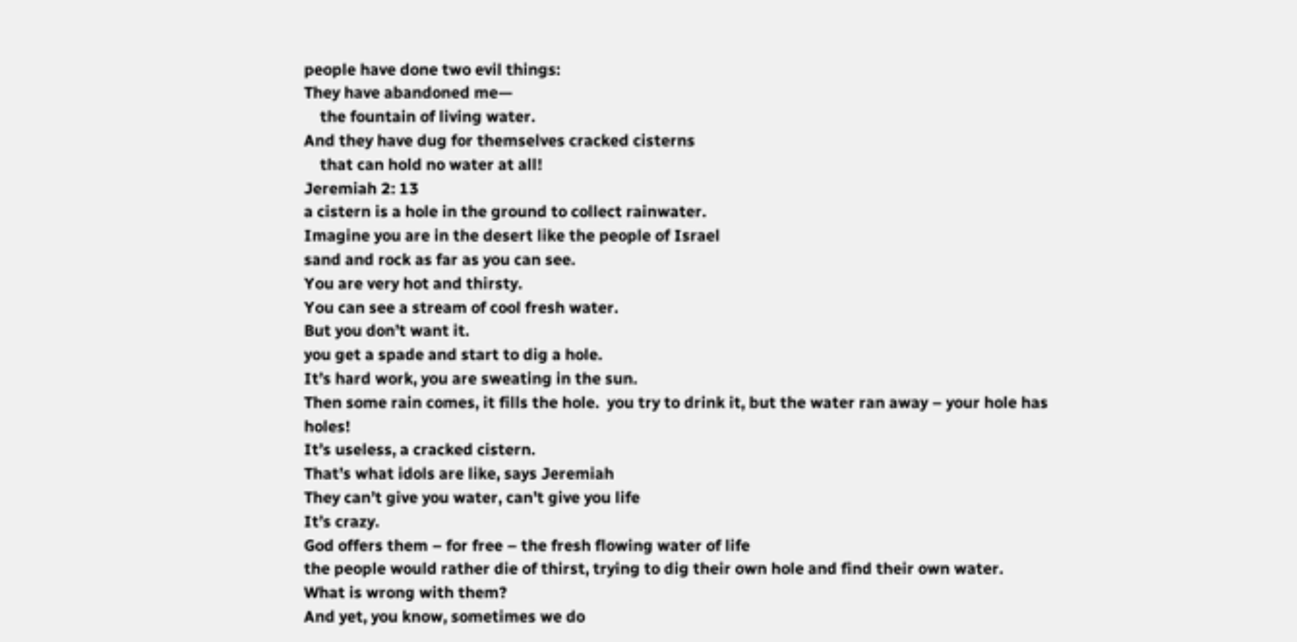people have done two evil things:
They have abandoned me—
    the fountain of living water.
And they have dug for themselves cracked cisterns
    that can hold no water at all!
Jeremiah 2: 13
a cistern is a hole in the ground to collect rainwater.
Imagine you are in the desert like the people of Israel
sand and rock as far as you can see.
You are very hot and thirsty.
You can see a stream of cool fresh water.
But you don’t want it.
you get a spade and start to dig a hole.
It’s hard work, you are sweating in the sun.
Then some rain comes, it fills the hole.  you try to drink it, but the water ran away – your hole has holes!
It’s useless, a cracked cistern.
That’s what idols are like, says Jeremiah
They can’t give you water, can’t give you life
It’s crazy.
God offers them – for free – the fresh flowing water of life
the people would rather die of thirst, trying to dig their own hole and find their own water.
What is wrong with them?
And yet, you know, sometimes we do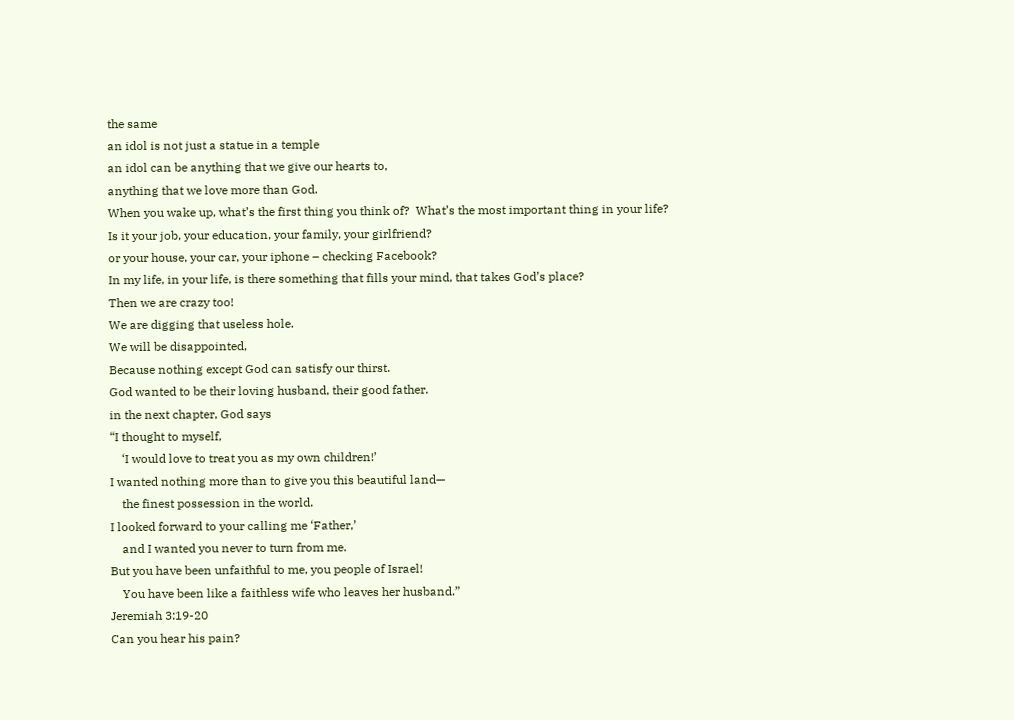the same
an idol is not just a statue in a temple
an idol can be anything that we give our hearts to,
anything that we love more than God.
When you wake up, what’s the first thing you think of?  What’s the most important thing in your life?
Is it your job, your education, your family, your girlfriend?
or your house, your car, your iphone – checking Facebook?
In my life, in your life, is there something that fills your mind, that takes God’s place?
Then we are crazy too!
We are digging that useless hole.
We will be disappointed,
Because nothing except God can satisfy our thirst.
God wanted to be their loving husband, their good father.
in the next chapter, God says
“I thought to myself,
    ‘I would love to treat you as my own children!’
I wanted nothing more than to give you this beautiful land—
    the finest possession in the world.
I looked forward to your calling me ‘Father,’
    and I wanted you never to turn from me.
But you have been unfaithful to me, you people of Israel!
    You have been like a faithless wife who leaves her husband.”
Jeremiah 3:19-20
Can you hear his pain?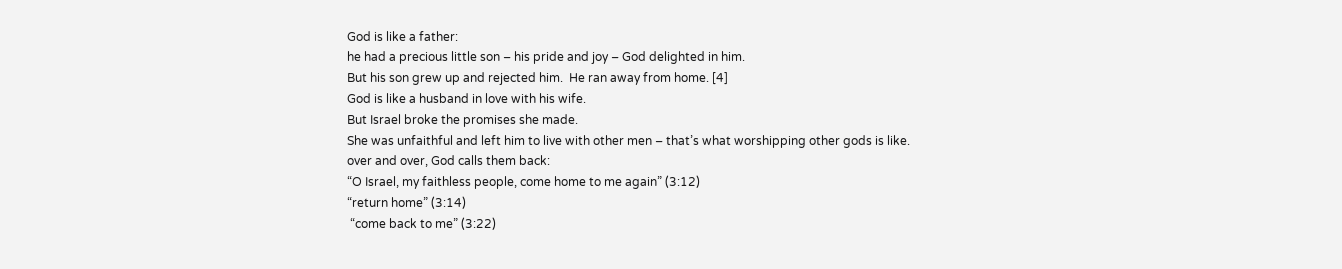God is like a father:
he had a precious little son – his pride and joy – God delighted in him.
But his son grew up and rejected him.  He ran away from home. [4]
God is like a husband in love with his wife.
But Israel broke the promises she made.
She was unfaithful and left him to live with other men – that’s what worshipping other gods is like.
over and over, God calls them back:
“O Israel, my faithless people, come home to me again” (3:12)
“return home” (3:14)
 “come back to me” (3:22)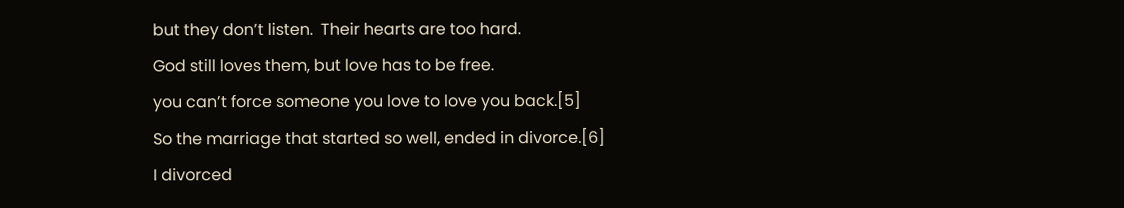but they don’t listen.  Their hearts are too hard.
God still loves them, but love has to be free.
you can’t force someone you love to love you back.[5]
So the marriage that started so well, ended in divorce.[6]
I divorced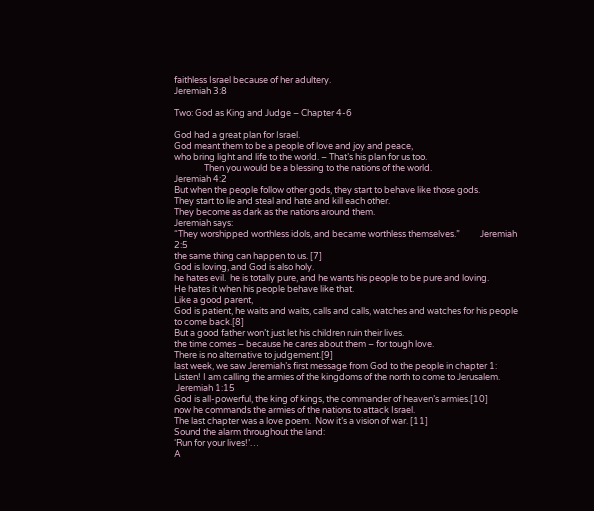faithless Israel because of her adultery.
Jeremiah 3:8

Two: God as King and Judge – Chapter 4-6

God had a great plan for Israel.
God meant them to be a people of love and joy and peace,
who bring light and life to the world. – That’s his plan for us too.
               Then you would be a blessing to the nations of the world.
Jeremiah 4:2
But when the people follow other gods, they start to behave like those gods.
They start to lie and steal and hate and kill each other.
They become as dark as the nations around them.
Jeremiah says:
“They worshipped worthless idols, and became worthless themselves.”          Jeremiah 2:5
the same thing can happen to us. [7]
God is loving, and God is also holy.
he hates evil.  he is totally pure, and he wants his people to be pure and loving.
He hates it when his people behave like that.
Like a good parent,
God is patient, he waits and waits, calls and calls, watches and watches for his people to come back.[8]
But a good father won’t just let his children ruin their lives.
the time comes – because he cares about them – for tough love.
There is no alternative to judgement.[9]
last week, we saw Jeremiah’s first message from God to the people in chapter 1:
Listen! I am calling the armies of the kingdoms of the north to come to Jerusalem.
 Jeremiah 1:15
God is all-powerful, the king of kings, the commander of heaven’s armies.[10]
now he commands the armies of the nations to attack Israel.
The last chapter was a love poem.  Now it’s a vision of war. [11]
Sound the alarm throughout the land:
‘Run for your lives!’…
A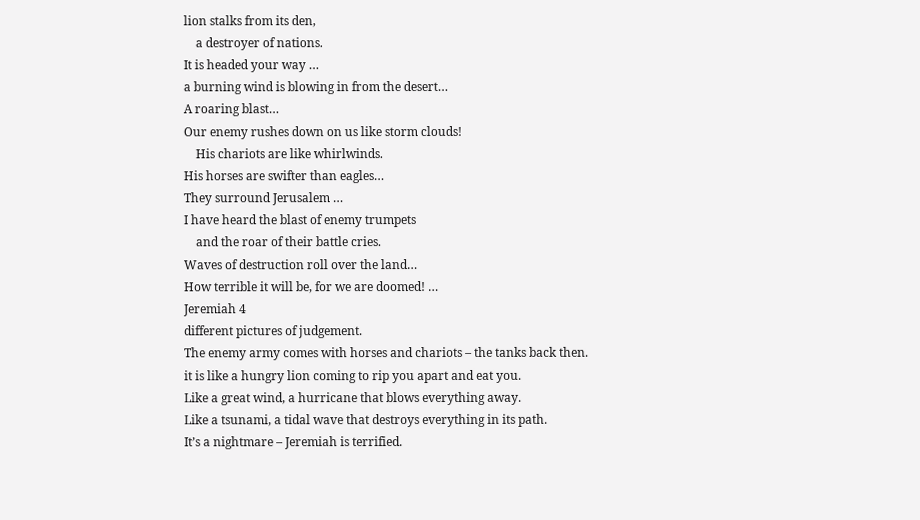lion stalks from its den,
    a destroyer of nations.
It is headed your way …
a burning wind is blowing in from the desert…
A roaring blast…
Our enemy rushes down on us like storm clouds!
    His chariots are like whirlwinds.
His horses are swifter than eagles…
They surround Jerusalem …
I have heard the blast of enemy trumpets
    and the roar of their battle cries.
Waves of destruction roll over the land…
How terrible it will be, for we are doomed! …
Jeremiah 4
different pictures of judgement.
The enemy army comes with horses and chariots – the tanks back then.
it is like a hungry lion coming to rip you apart and eat you.
Like a great wind, a hurricane that blows everything away.
Like a tsunami, a tidal wave that destroys everything in its path.
It’s a nightmare – Jeremiah is terrified.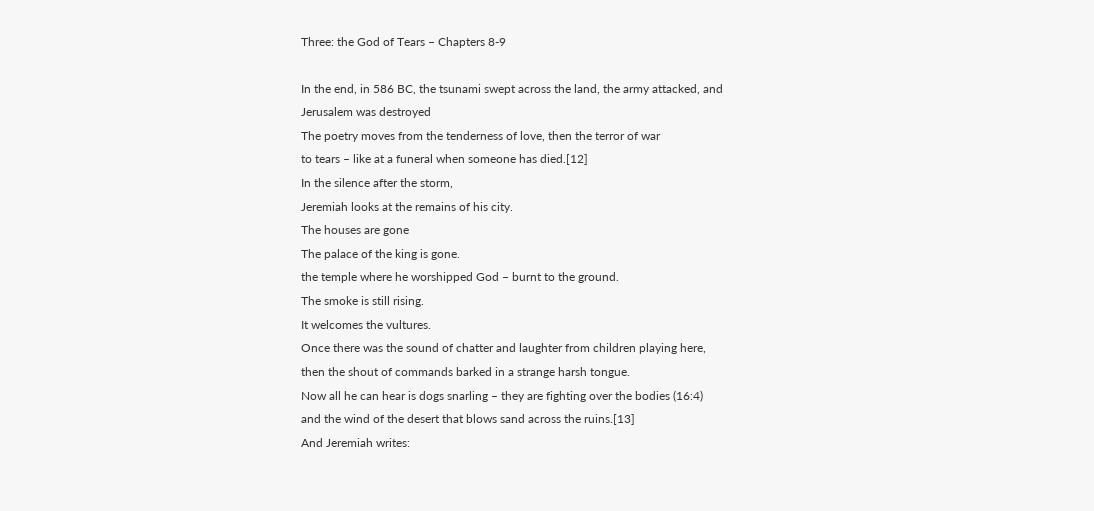Three: the God of Tears – Chapters 8-9

In the end, in 586 BC, the tsunami swept across the land, the army attacked, and
Jerusalem was destroyed
The poetry moves from the tenderness of love, then the terror of war
to tears – like at a funeral when someone has died.[12]
In the silence after the storm,
Jeremiah looks at the remains of his city.
The houses are gone
The palace of the king is gone.
the temple where he worshipped God – burnt to the ground.
The smoke is still rising.
It welcomes the vultures.
Once there was the sound of chatter and laughter from children playing here,
then the shout of commands barked in a strange harsh tongue.
Now all he can hear is dogs snarling – they are fighting over the bodies (16:4)
and the wind of the desert that blows sand across the ruins.[13]
And Jeremiah writes: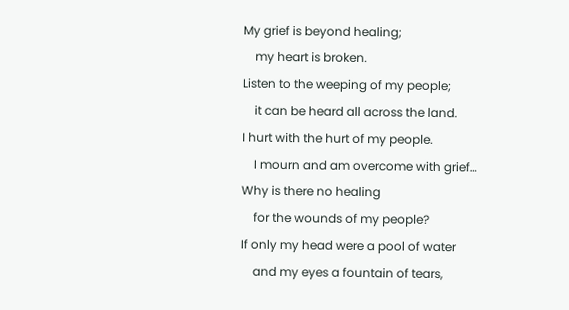My grief is beyond healing;
    my heart is broken.
Listen to the weeping of my people;
    it can be heard all across the land.
I hurt with the hurt of my people.
    I mourn and am overcome with grief…
Why is there no healing
    for the wounds of my people?
If only my head were a pool of water
    and my eyes a fountain of tears,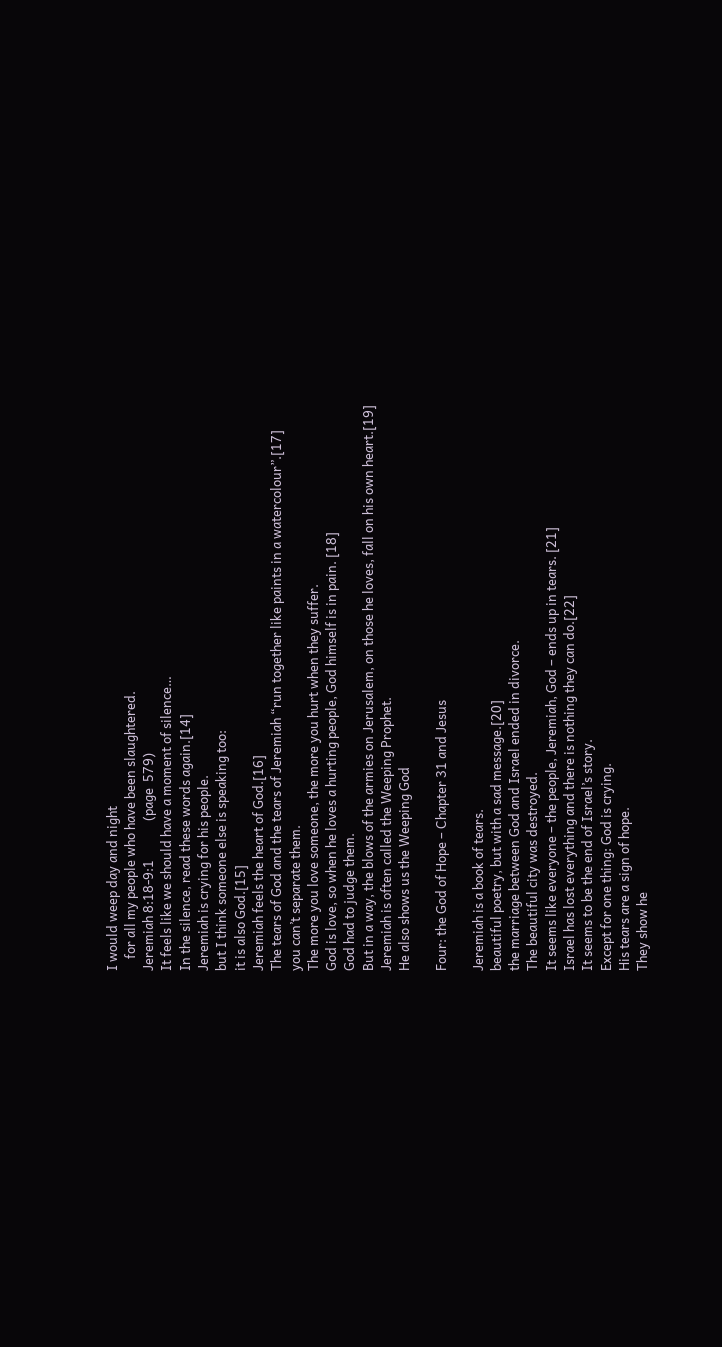I would weep day and night
    for all my people who have been slaughtered.
Jeremiah 8:18-9:1             (page  579)
It feels like we should have a moment of silence…
In the silence, read these words again.[14]
Jeremiah is crying for his people.
but I think someone else is speaking too:
it is also God.[15]
Jeremiah feels the heart of God.[16]
The tears of God and the tears of Jeremiah “run together like paints in a watercolour”.[17]
you can’t separate them.
The more you love someone, the more you hurt when they suffer.
God is love, so when he loves a hurting people, God himself is in pain. [18]
God had to judge them.
But in a way, the blows of the armies on Jerusalem, on those he loves, fall on his own heart.[19]
Jeremiah is often called the Weeping Prophet.
He also shows us the Weeping God

Four: the God of Hope – Chapter 31 and Jesus

Jeremiah is a book of tears.
beautiful poetry, but with a sad message.[20]
the marriage between God and Israel ended in divorce.
The beautiful city was destroyed.
It seems like everyone – the people, Jeremiah, God – ends up in tears. [21]
Israel has lost everything and there is nothing they can do.[22]
It seems to be the end of Israel’s story.
Except for one thing: God is crying.
His tears are a sign of hope.
They show he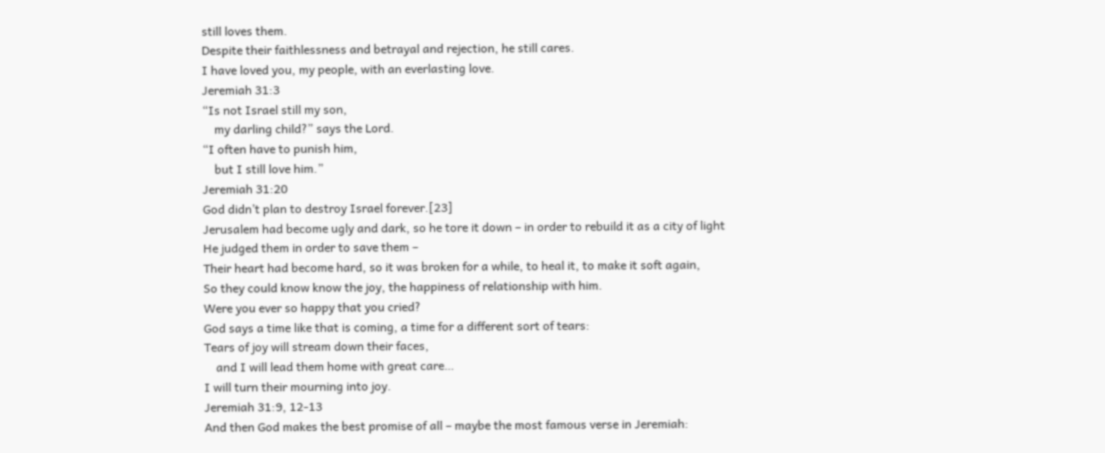still loves them.
Despite their faithlessness and betrayal and rejection, he still cares.
I have loved you, my people, with an everlasting love.
Jeremiah 31:3
“Is not Israel still my son,
    my darling child?” says the Lord.
“I often have to punish him,
    but I still love him.”
Jeremiah 31:20
God didn’t plan to destroy Israel forever.[23]
Jerusalem had become ugly and dark, so he tore it down – in order to rebuild it as a city of light
He judged them in order to save them –
Their heart had become hard, so it was broken for a while, to heal it, to make it soft again,
So they could know know the joy, the happiness of relationship with him.
Were you ever so happy that you cried?
God says a time like that is coming, a time for a different sort of tears:
Tears of joy will stream down their faces,
    and I will lead them home with great care…
I will turn their mourning into joy.
Jeremiah 31:9, 12-13
And then God makes the best promise of all – maybe the most famous verse in Jeremiah: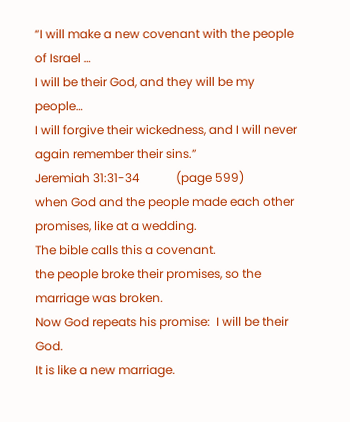“I will make a new covenant with the people of Israel …
I will be their God, and they will be my people…
I will forgive their wickedness, and I will never again remember their sins.”
Jeremiah 31:31-34            (page 599)
when God and the people made each other promises, like at a wedding.
The bible calls this a covenant.
the people broke their promises, so the marriage was broken.
Now God repeats his promise:  I will be their God.
It is like a new marriage.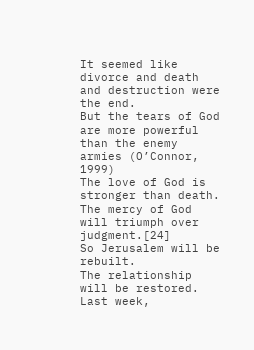It seemed like divorce and death and destruction were the end.
But the tears of God are more powerful than the enemy armies (O’Connor, 1999)
The love of God is stronger than death.
The mercy of God will triumph over judgment.[24]
So Jerusalem will be rebuilt.
The relationship will be restored.
Last week,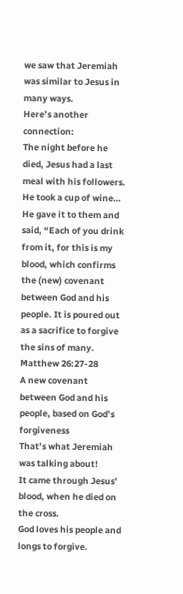we saw that Jeremiah was similar to Jesus in many ways.
Here’s another connection:
The night before he died, Jesus had a last meal with his followers.
He took a cup of wine…
He gave it to them and said, “Each of you drink from it, for this is my blood, which confirms the (new) covenant between God and his people. It is poured out as a sacrifice to forgive the sins of many.
Matthew 26:27-28
A new covenant between God and his people, based on God’s forgiveness
That’s what Jeremiah was talking about!
It came through Jesus’ blood, when he died on the cross.
God loves his people and longs to forgive.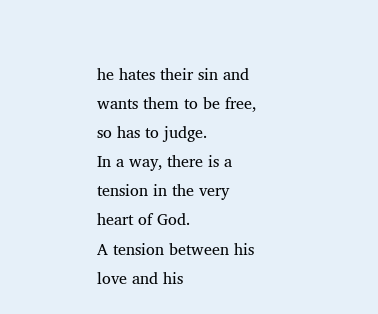he hates their sin and wants them to be free, so has to judge.
In a way, there is a tension in the very heart of God.
A tension between his love and his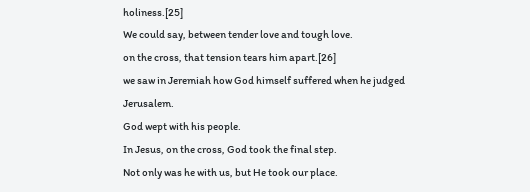holiness.[25]
We could say, between tender love and tough love.
on the cross, that tension tears him apart.[26]
we saw in Jeremiah how God himself suffered when he judged Jerusalem.
God wept with his people.
In Jesus, on the cross, God took the final step.
Not only was he with us, but He took our place.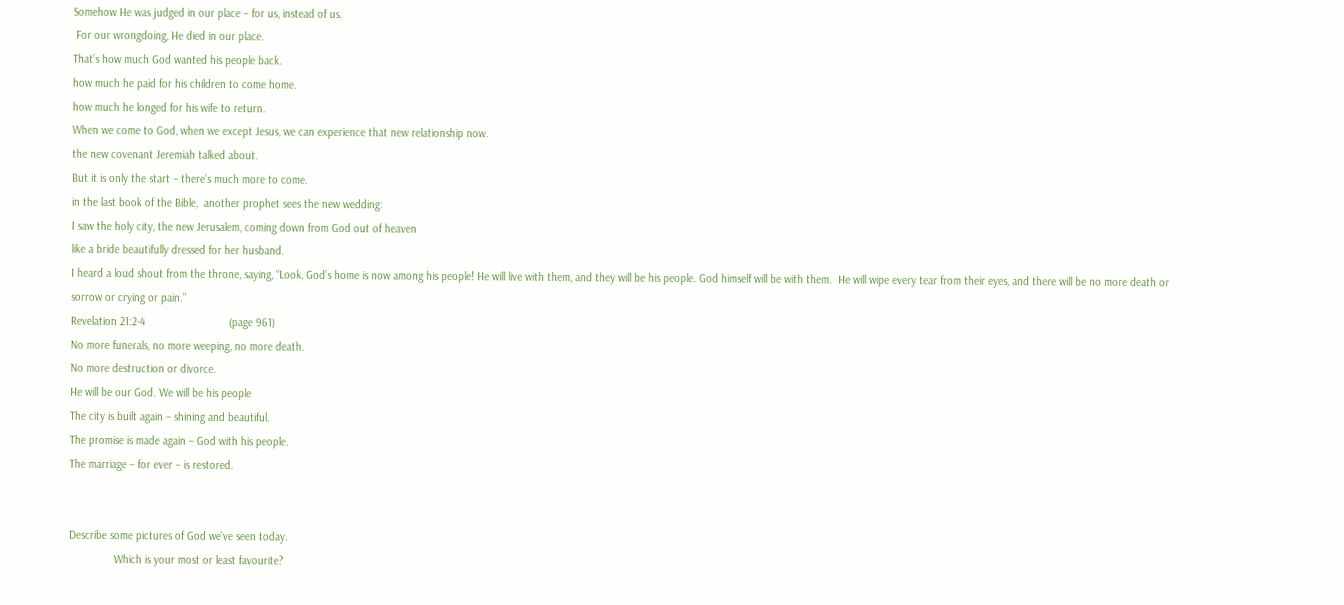Somehow He was judged in our place – for us, instead of us.
 For our wrongdoing, He died in our place.
That’s how much God wanted his people back.
how much he paid for his children to come home.
how much he longed for his wife to return.
When we come to God, when we except Jesus, we can experience that new relationship now.
the new covenant Jeremiah talked about.
But it is only the start – there’s much more to come.
in the last book of the Bible,  another prophet sees the new wedding:
I saw the holy city, the new Jerusalem, coming down from God out of heaven
like a bride beautifully dressed for her husband.
I heard a loud shout from the throne, saying, “Look, God’s home is now among his people! He will live with them, and they will be his people. God himself will be with them.  He will wipe every tear from their eyes, and there will be no more death or sorrow or crying or pain.”
Revelation 21:2-4                            (page 961)
No more funerals, no more weeping, no more death.
No more destruction or divorce.
He will be our God. We will be his people
The city is built again – shining and beautiful.
The promise is made again – God with his people.
The marriage – for ever – is restored.


Describe some pictures of God we’ve seen today.
               Which is your most or least favourite?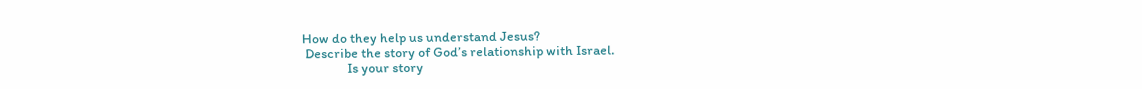How do they help us understand Jesus?
 Describe the story of God’s relationship with Israel.
               Is your story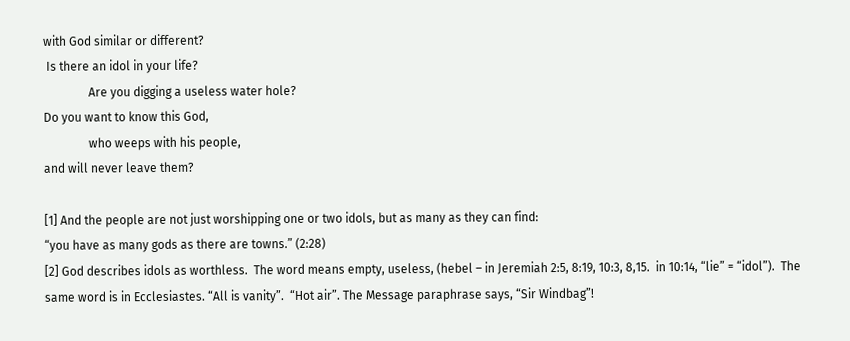with God similar or different?
 Is there an idol in your life?
               Are you digging a useless water hole?
Do you want to know this God,
               who weeps with his people,
and will never leave them?

[1] And the people are not just worshipping one or two idols, but as many as they can find:
“you have as many gods as there are towns.” (2:28)
[2] God describes idols as worthless.  The word means empty, useless, (hebel – in Jeremiah 2:5, 8:19, 10:3, 8,15.  in 10:14, “lie” = “idol”).  The same word is in Ecclesiastes. “All is vanity”.  “Hot air”. The Message paraphrase says, “Sir Windbag”!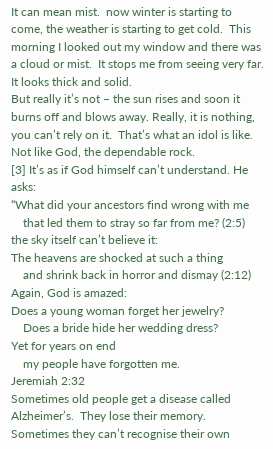It can mean mist.  now winter is starting to come, the weather is starting to get cold.  This morning I looked out my window and there was a cloud or mist.  It stops me from seeing very far. It looks thick and solid.
But really it’s not – the sun rises and soon it burns off and blows away. Really, it is nothing, you can’t rely on it.  That’s what an idol is like.  Not like God, the dependable rock.
[3] It’s as if God himself can’t understand. He asks:
“What did your ancestors find wrong with me
    that led them to stray so far from me? (2:5)
the sky itself can’t believe it:
The heavens are shocked at such a thing
    and shrink back in horror and dismay (2:12)
Again, God is amazed:
Does a young woman forget her jewelry?
    Does a bride hide her wedding dress?
Yet for years on end
    my people have forgotten me.
Jeremiah 2:32
Sometimes old people get a disease called Alzheimer’s.  They lose their memory. Sometimes they can’t recognise their own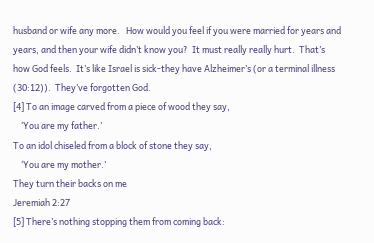husband or wife any more.   How would you feel if you were married for years and years, and then your wife didn’t know you?  It must really really hurt.  That’s how God feels.  It’s like Israel is sick-they have Alzheimer’s (or a terminal illness (30:12)).  They’ve forgotten God.
[4] To an image carved from a piece of wood they say,
    ‘You are my father.’
To an idol chiseled from a block of stone they say,
    ‘You are my mother.’
They turn their backs on me
Jeremiah 2:27
[5] There’s nothing stopping them from coming back: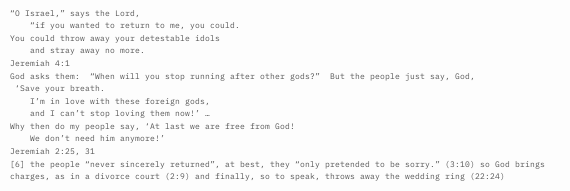“O Israel,” says the Lord,
    “if you wanted to return to me, you could.
You could throw away your detestable idols
    and stray away no more.
Jeremiah 4:1
God asks them:  “When will you stop running after other gods?”  But the people just say, God,
 ‘Save your breath.
    I’m in love with these foreign gods,
    and I can’t stop loving them now!’ …
Why then do my people say, ‘At last we are free from God!
    We don’t need him anymore!’
Jeremiah 2:25, 31
[6] the people “never sincerely returned”, at best, they “only pretended to be sorry.” (3:10) so God brings charges, as in a divorce court (2:9) and finally, so to speak, throws away the wedding ring (22:24)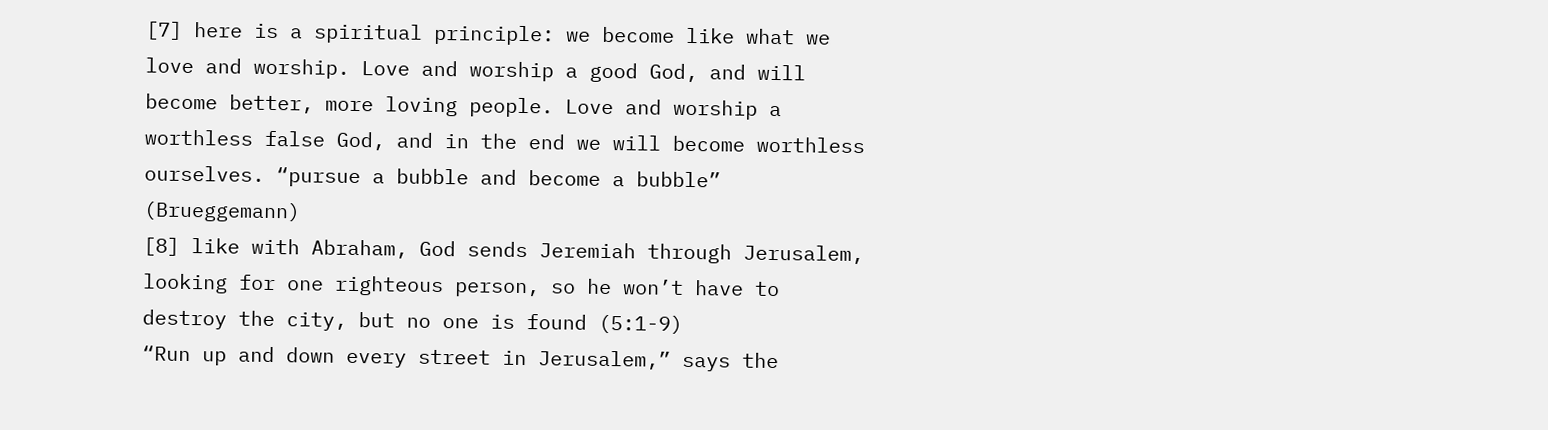[7] here is a spiritual principle: we become like what we love and worship. Love and worship a good God, and will become better, more loving people. Love and worship a worthless false God, and in the end we will become worthless ourselves. “pursue a bubble and become a bubble” (Brueggemann)
[8] like with Abraham, God sends Jeremiah through Jerusalem, looking for one righteous person, so he won’t have to destroy the city, but no one is found (5:1-9)
“Run up and down every street in Jerusalem,” says the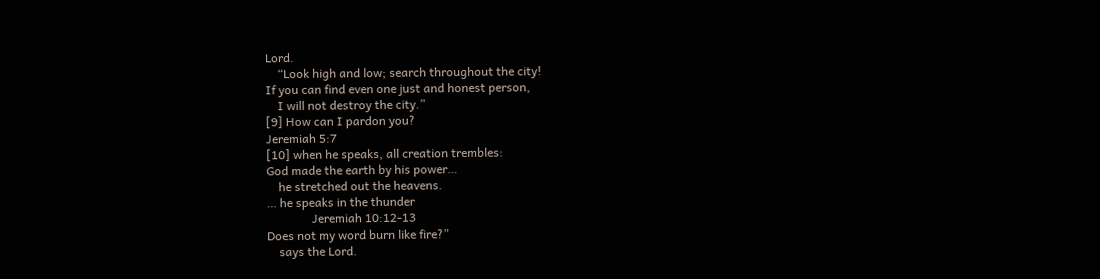Lord.
    “Look high and low; search throughout the city!
If you can find even one just and honest person,
    I will not destroy the city.”
[9] How can I pardon you?
Jeremiah 5:7
[10] when he speaks, all creation trembles:
God made the earth by his power…
    he stretched out the heavens.
… he speaks in the thunder
               Jeremiah 10:12-13
Does not my word burn like fire?”
    says the Lord.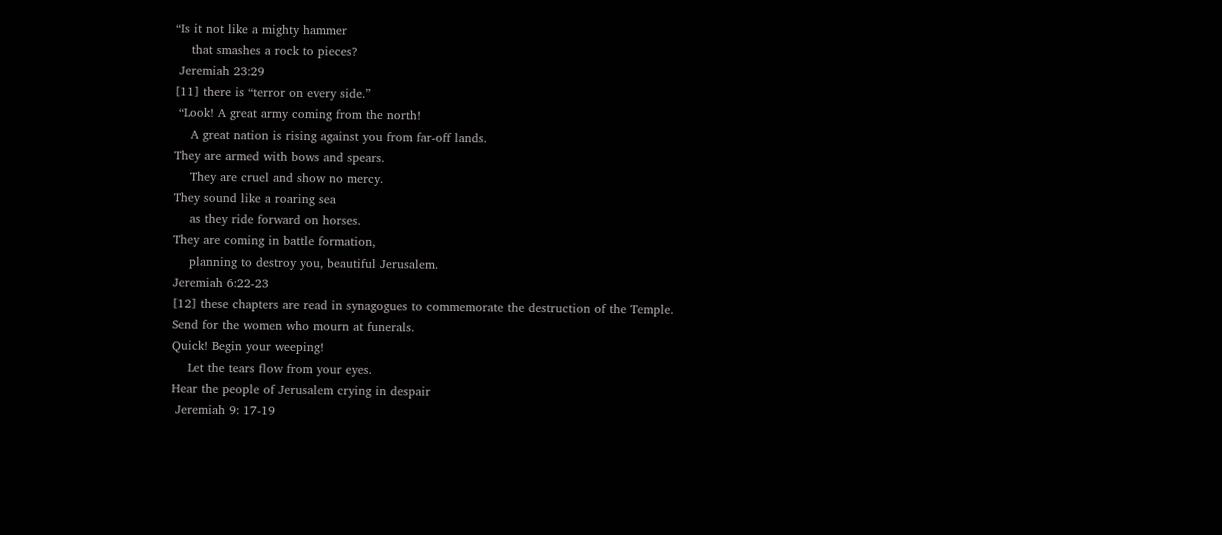“Is it not like a mighty hammer
    that smashes a rock to pieces?
 Jeremiah 23:29
[11] there is “terror on every side.”
 “Look! A great army coming from the north!
    A great nation is rising against you from far-off lands.
They are armed with bows and spears.
    They are cruel and show no mercy.
They sound like a roaring sea
    as they ride forward on horses.
They are coming in battle formation,
    planning to destroy you, beautiful Jerusalem.
Jeremiah 6:22-23
[12] these chapters are read in synagogues to commemorate the destruction of the Temple.
Send for the women who mourn at funerals.
Quick! Begin your weeping!
    Let the tears flow from your eyes.
Hear the people of Jerusalem crying in despair
 Jeremiah 9: 17-19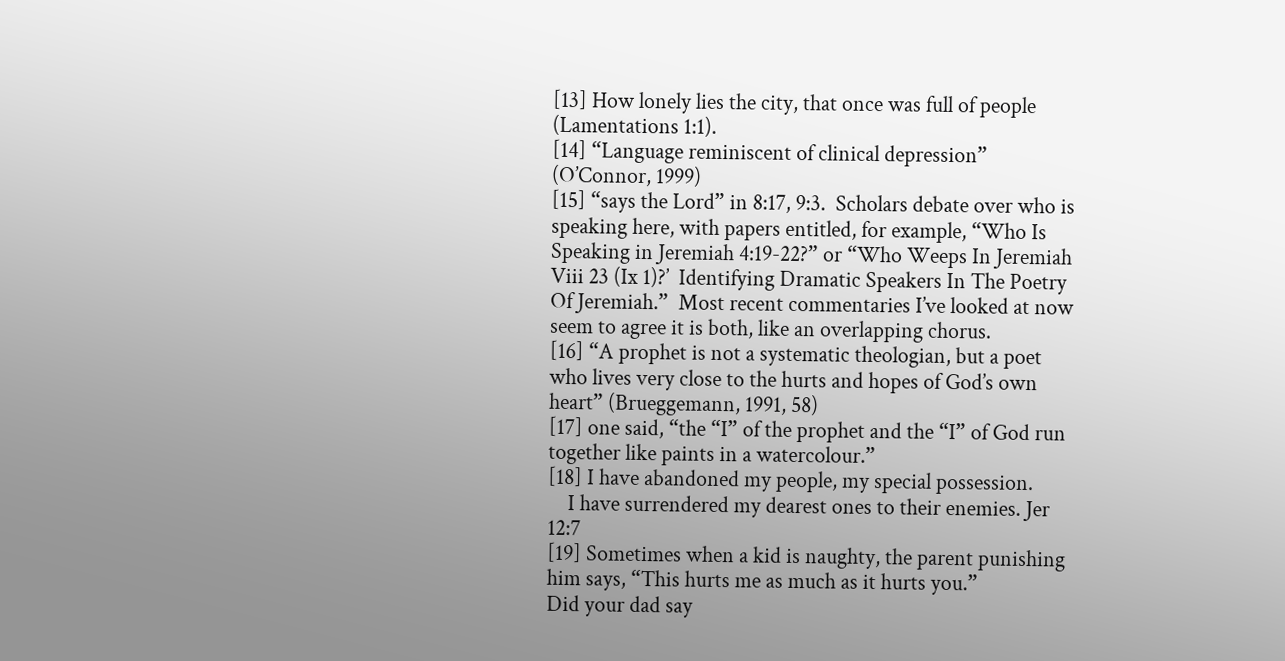[13] How lonely lies the city, that once was full of people (Lamentations 1:1).
[14] “Language reminiscent of clinical depression” (O’Connor, 1999)
[15] “says the Lord” in 8:17, 9:3.  Scholars debate over who is speaking here, with papers entitled, for example, “Who Is Speaking in Jeremiah 4:19-22?” or “Who Weeps In Jeremiah Viii 23 (Ix 1)?’  Identifying Dramatic Speakers In The Poetry Of Jeremiah.”  Most recent commentaries I’ve looked at now seem to agree it is both, like an overlapping chorus.
[16] “A prophet is not a systematic theologian, but a poet who lives very close to the hurts and hopes of God’s own heart” (Brueggemann, 1991, 58)
[17] one said, “the “I” of the prophet and the “I” of God run together like paints in a watercolour.”
[18] I have abandoned my people, my special possession.
    I have surrendered my dearest ones to their enemies. Jer 12:7
[19] Sometimes when a kid is naughty, the parent punishing him says, “This hurts me as much as it hurts you.”
Did your dad say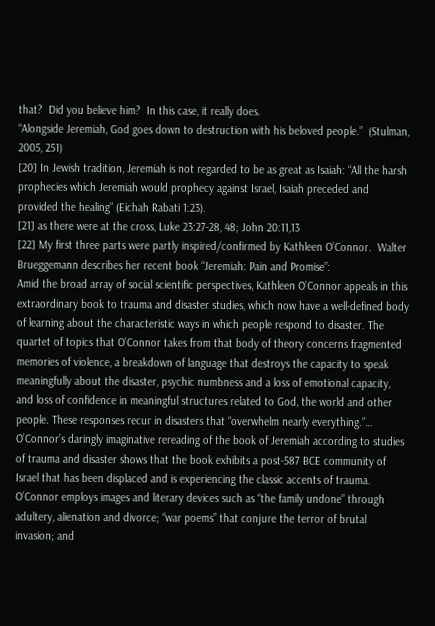that?  Did you believe him?  In this case, it really does.
“Alongside Jeremiah, God goes down to destruction with his beloved people.”  (Stulman, 2005, 251)
[20] In Jewish tradition, Jeremiah is not regarded to be as great as Isaiah: “All the harsh prophecies which Jeremiah would prophecy against Israel, Isaiah preceded and provided the healing” (Eichah Rabati 1:23).
[21] as there were at the cross, Luke 23:27-28, 48; John 20:11,13
[22] My first three parts were partly inspired/confirmed by Kathleen O’Connor.  Walter Brueggemann describes her recent book “Jeremiah: Pain and Promise”:
Amid the broad array of social scientific perspectives, Kathleen O’Connor appeals in this extraordinary book to trauma and disaster studies, which now have a well-defined body of learning about the characteristic ways in which people respond to disaster. The quartet of topics that O’Connor takes from that body of theory concerns fragmented memories of violence, a breakdown of language that destroys the capacity to speak meaningfully about the disaster, psychic numbness and a loss of emotional capacity, and loss of confidence in meaningful structures related to God, the world and other people. These responses recur in disasters that “overwhelm nearly everything.”…
O’Connor’s daringly imaginative rereading of the book of Jeremiah according to studies of trauma and disaster shows that the book exhibits a post-587 BCE community of Israel that has been displaced and is experiencing the classic accents of trauma. O’Connor employs images and literary devices such as “the family undone” through adultery, alienation and divorce; “war poems” that conjure the terror of brutal invasion; and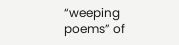“weeping poems” of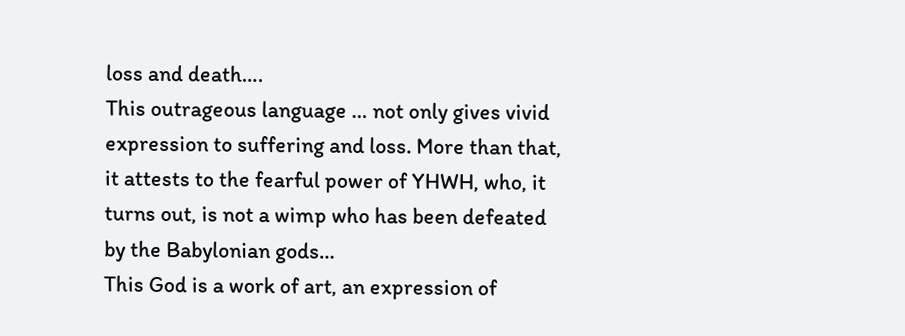loss and death….
This outrageous language … not only gives vivid expression to suffering and loss. More than that, it attests to the fearful power of YHWH, who, it turns out, is not a wimp who has been defeated by the Babylonian gods…
This God is a work of art, an expression of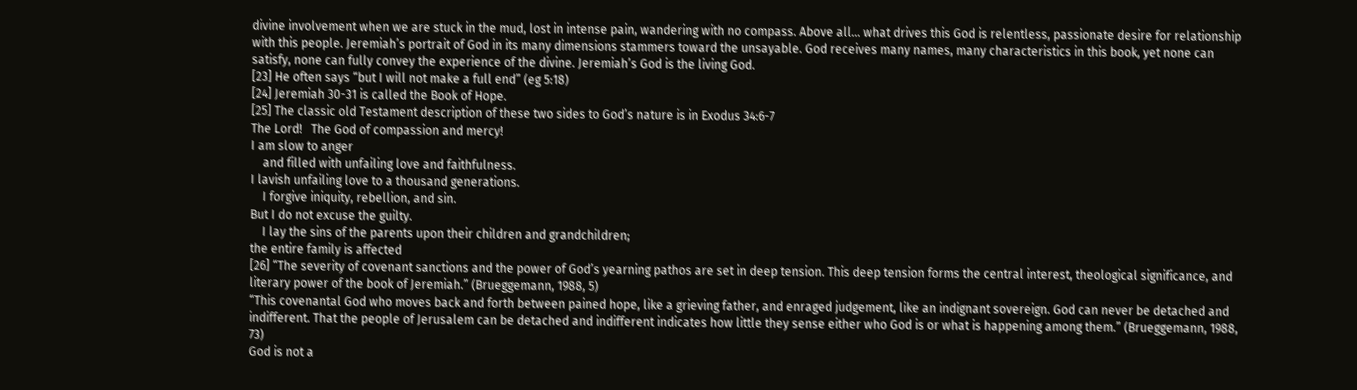divine involvement when we are stuck in the mud, lost in intense pain, wandering with no compass. Above all… what drives this God is relentless, passionate desire for relationship with this people. Jeremiah’s portrait of God in its many dimensions stammers toward the unsayable. God receives many names, many characteristics in this book, yet none can satisfy, none can fully convey the experience of the divine. Jeremiah’s God is the living God.
[23] He often says “but I will not make a full end” (eg 5:18)
[24] Jeremiah 30-31 is called the Book of Hope.
[25] The classic old Testament description of these two sides to God’s nature is in Exodus 34:6-7
The Lord!   The God of compassion and mercy!
I am slow to anger
    and filled with unfailing love and faithfulness.
I lavish unfailing love to a thousand generations.
    I forgive iniquity, rebellion, and sin.
But I do not excuse the guilty.
    I lay the sins of the parents upon their children and grandchildren;
the entire family is affected
[26] “The severity of covenant sanctions and the power of God’s yearning pathos are set in deep tension. This deep tension forms the central interest, theological significance, and literary power of the book of Jeremiah.” (Brueggemann, 1988, 5)
“This covenantal God who moves back and forth between pained hope, like a grieving father, and enraged judgement, like an indignant sovereign. God can never be detached and indifferent. That the people of Jerusalem can be detached and indifferent indicates how little they sense either who God is or what is happening among them.” (Brueggemann, 1988, 73)
God is not a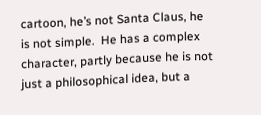cartoon, he’s not Santa Claus, he is not simple.  He has a complex character, partly because he is not just a philosophical idea, but a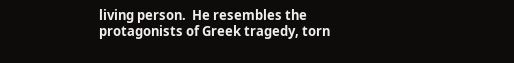living person.  He resembles the protagonists of Greek tragedy, torn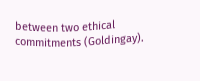between two ethical commitments (Goldingay).